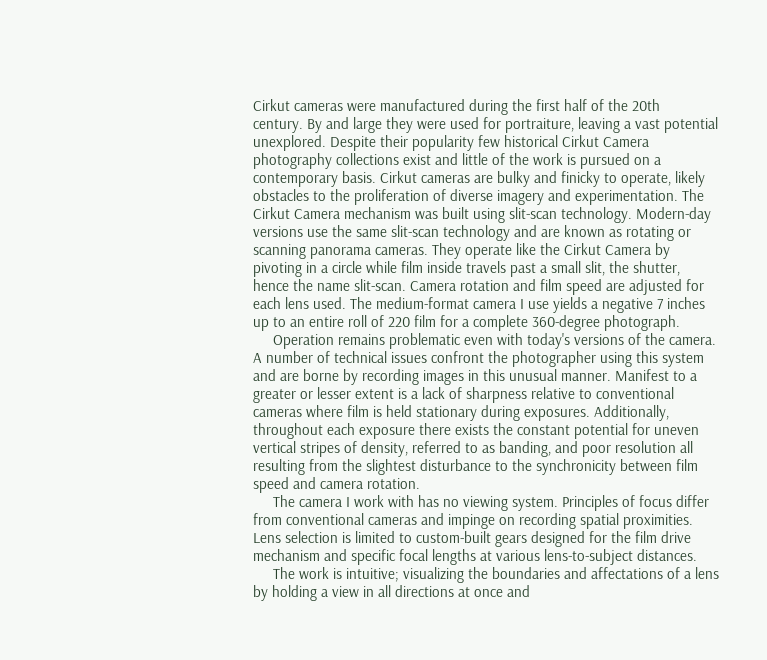Cirkut cameras were manufactured during the first half of the 20th
century. By and large they were used for portraiture, leaving a vast potential
unexplored. Despite their popularity few historical Cirkut Camera
photography collections exist and little of the work is pursued on a
contemporary basis. Cirkut cameras are bulky and finicky to operate, likely
obstacles to the proliferation of diverse imagery and experimentation. The
Cirkut Camera mechanism was built using slit-scan technology. Modern-day
versions use the same slit-scan technology and are known as rotating or
scanning panorama cameras. They operate like the Cirkut Camera by
pivoting in a circle while film inside travels past a small slit, the shutter,
hence the name slit-scan. Camera rotation and film speed are adjusted for
each lens used. The medium-format camera I use yields a negative 7 inches
up to an entire roll of 220 film for a complete 360-degree photograph.
     Operation remains problematic even with today's versions of the camera.
A number of technical issues confront the photographer using this system
and are borne by recording images in this unusual manner. Manifest to a
greater or lesser extent is a lack of sharpness relative to conventional
cameras where film is held stationary during exposures. Additionally,
throughout each exposure there exists the constant potential for uneven
vertical stripes of density, referred to as banding, and poor resolution all
resulting from the slightest disturbance to the synchronicity between film
speed and camera rotation.
     The camera I work with has no viewing system. Principles of focus differ
from conventional cameras and impinge on recording spatial proximities.
Lens selection is limited to custom-built gears designed for the film drive
mechanism and specific focal lengths at various lens-to-subject distances.
     The work is intuitive; visualizing the boundaries and affectations of a lens
by holding a view in all directions at once and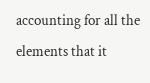accounting for all the
elements that it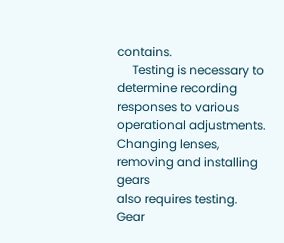contains.
     Testing is necessary to determine recording responses to various
operational adjustments. Changing lenses, removing and installing gears
also requires testing. Gear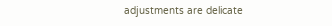adjustments are delicate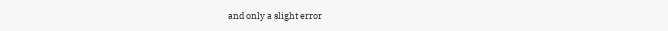and only a slight error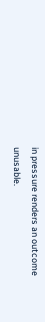in pressure renders an outcome unusable.